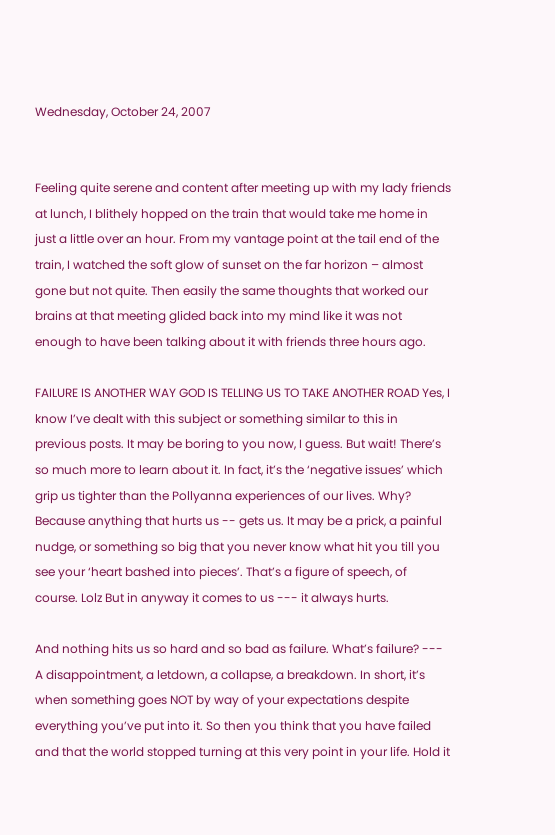Wednesday, October 24, 2007


Feeling quite serene and content after meeting up with my lady friends at lunch, I blithely hopped on the train that would take me home in just a little over an hour. From my vantage point at the tail end of the train, I watched the soft glow of sunset on the far horizon – almost gone but not quite. Then easily the same thoughts that worked our brains at that meeting glided back into my mind like it was not enough to have been talking about it with friends three hours ago.

FAILURE IS ANOTHER WAY GOD IS TELLING US TO TAKE ANOTHER ROAD Yes, I know I’ve dealt with this subject or something similar to this in previous posts. It may be boring to you now, I guess. But wait! There’s so much more to learn about it. In fact, it’s the ‘negative issues’ which grip us tighter than the Pollyanna experiences of our lives. Why? Because anything that hurts us -- gets us. It may be a prick, a painful nudge, or something so big that you never know what hit you till you see your ‘heart bashed into pieces’. That’s a figure of speech, of course. Lolz But in anyway it comes to us --- it always hurts.

And nothing hits us so hard and so bad as failure. What’s failure? --- A disappointment, a letdown, a collapse, a breakdown. In short, it’s when something goes NOT by way of your expectations despite everything you’ve put into it. So then you think that you have failed and that the world stopped turning at this very point in your life. Hold it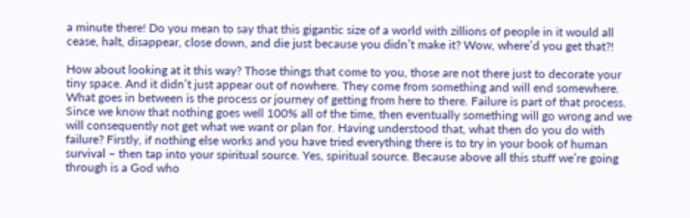a minute there! Do you mean to say that this gigantic size of a world with zillions of people in it would all cease, halt, disappear, close down, and die just because you didn’t make it? Wow, where’d you get that?!

How about looking at it this way? Those things that come to you, those are not there just to decorate your tiny space. And it didn’t just appear out of nowhere. They come from something and will end somewhere. What goes in between is the process or journey of getting from here to there. Failure is part of that process. Since we know that nothing goes well 100% all of the time, then eventually something will go wrong and we will consequently not get what we want or plan for. Having understood that, what then do you do with failure? Firstly, if nothing else works and you have tried everything there is to try in your book of human survival – then tap into your spiritual source. Yes, spiritual source. Because above all this stuff we’re going through is a God who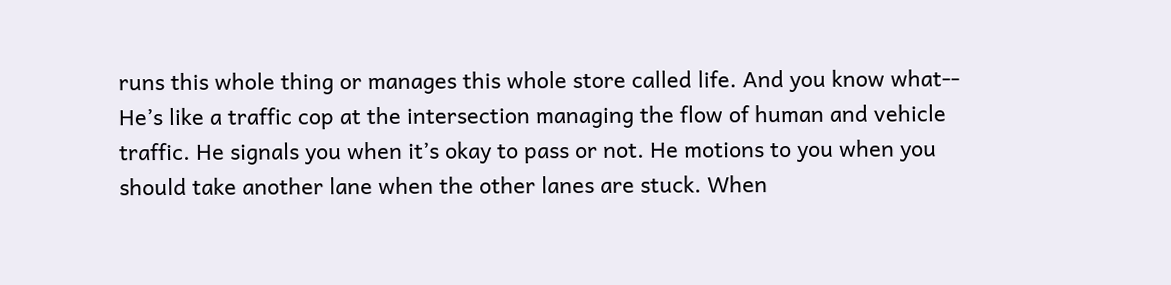runs this whole thing or manages this whole store called life. And you know what-- He’s like a traffic cop at the intersection managing the flow of human and vehicle traffic. He signals you when it’s okay to pass or not. He motions to you when you should take another lane when the other lanes are stuck. When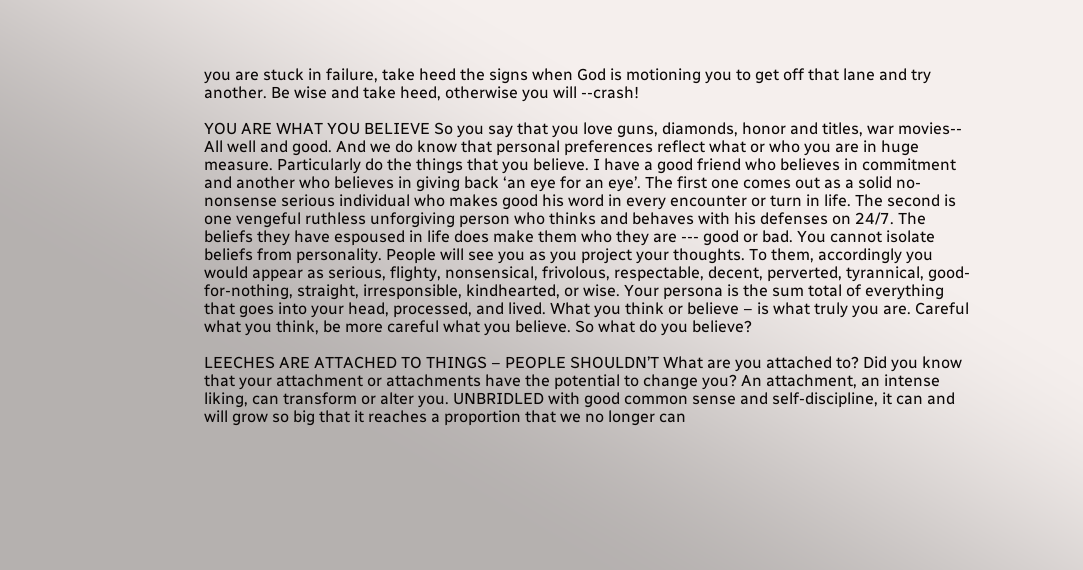you are stuck in failure, take heed the signs when God is motioning you to get off that lane and try another. Be wise and take heed, otherwise you will --crash!

YOU ARE WHAT YOU BELIEVE So you say that you love guns, diamonds, honor and titles, war movies-- All well and good. And we do know that personal preferences reflect what or who you are in huge measure. Particularly do the things that you believe. I have a good friend who believes in commitment and another who believes in giving back ‘an eye for an eye’. The first one comes out as a solid no-nonsense serious individual who makes good his word in every encounter or turn in life. The second is one vengeful ruthless unforgiving person who thinks and behaves with his defenses on 24/7. The beliefs they have espoused in life does make them who they are --- good or bad. You cannot isolate beliefs from personality. People will see you as you project your thoughts. To them, accordingly you would appear as serious, flighty, nonsensical, frivolous, respectable, decent, perverted, tyrannical, good-for-nothing, straight, irresponsible, kindhearted, or wise. Your persona is the sum total of everything that goes into your head, processed, and lived. What you think or believe – is what truly you are. Careful what you think, be more careful what you believe. So what do you believe?

LEECHES ARE ATTACHED TO THINGS – PEOPLE SHOULDN’T What are you attached to? Did you know that your attachment or attachments have the potential to change you? An attachment, an intense liking, can transform or alter you. UNBRIDLED with good common sense and self-discipline, it can and will grow so big that it reaches a proportion that we no longer can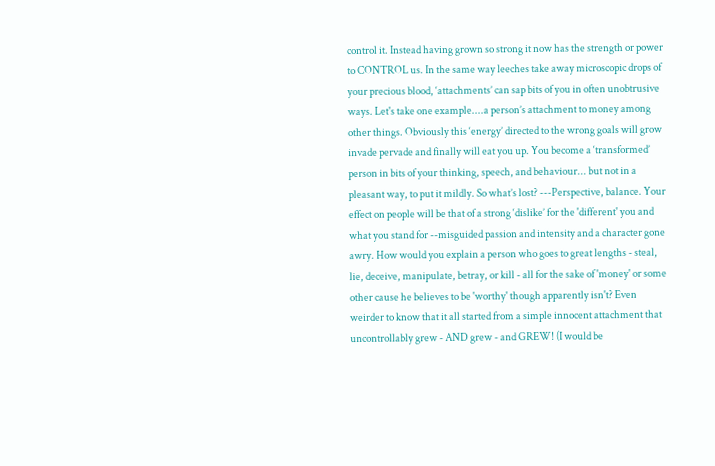control it. Instead having grown so strong it now has the strength or power to CONTROL us. In the same way leeches take away microscopic drops of your precious blood, ‘attachments’ can sap bits of you in often unobtrusive ways. Let's take one example....a person’s attachment to money among other things. Obviously this ‘energy’ directed to the wrong goals will grow invade pervade and finally will eat you up. You become a ‘transformed’ person in bits of your thinking, speech, and behaviour... but not in a pleasant way, to put it mildly. So what’s lost? ---Perspective, balance. Your effect on people will be that of a strong ‘dislike’ for the 'different' you and what you stand for --misguided passion and intensity and a character gone awry. How would you explain a person who goes to great lengths - steal, lie, deceive, manipulate, betray, or kill - all for the sake of 'money' or some other cause he believes to be 'worthy' though apparently isn't? Even weirder to know that it all started from a simple innocent attachment that uncontrollably grew - AND grew - and GREW! (I would be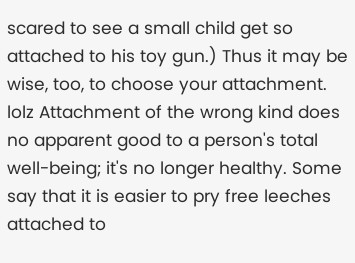scared to see a small child get so attached to his toy gun.) Thus it may be wise, too, to choose your attachment. lolz Attachment of the wrong kind does no apparent good to a person's total well-being; it's no longer healthy. Some say that it is easier to pry free leeches attached to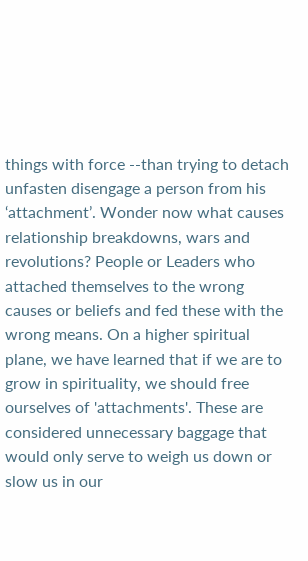things with force --than trying to detach unfasten disengage a person from his ‘attachment’. Wonder now what causes relationship breakdowns, wars and revolutions? People or Leaders who attached themselves to the wrong causes or beliefs and fed these with the wrong means. On a higher spiritual plane, we have learned that if we are to grow in spirituality, we should free ourselves of 'attachments'. These are considered unnecessary baggage that would only serve to weigh us down or slow us in our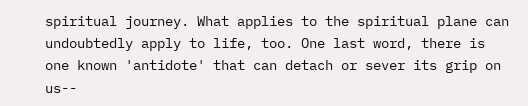spiritual journey. What applies to the spiritual plane can undoubtedly apply to life, too. One last word, there is one known 'antidote' that can detach or sever its grip on us--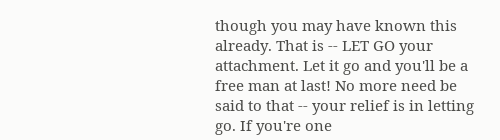though you may have known this already. That is -- LET GO your attachment. Let it go and you'll be a free man at last! No more need be said to that -- your relief is in letting go. If you're one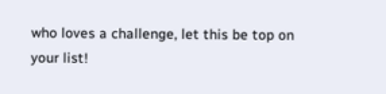who loves a challenge, let this be top on your list!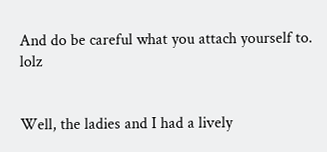And do be careful what you attach yourself to. lolz


Well, the ladies and I had a lively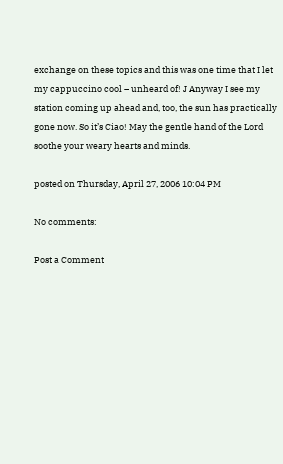exchange on these topics and this was one time that I let my cappuccino cool – unheard of! J Anyway I see my station coming up ahead and, too, the sun has practically gone now. So it’s Ciao! May the gentle hand of the Lord soothe your weary hearts and minds.

posted on Thursday, April 27, 2006 10:04 PM

No comments:

Post a Comment